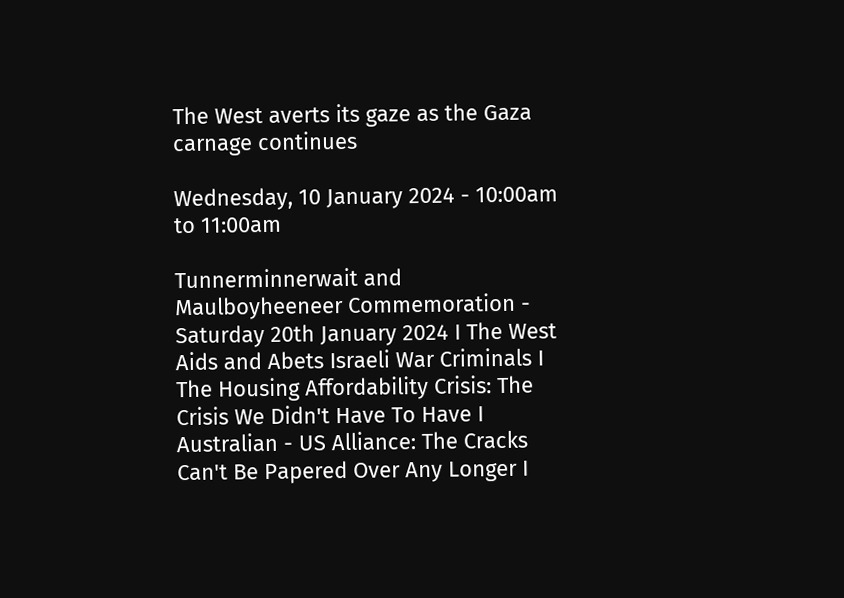The West averts its gaze as the Gaza carnage continues

Wednesday, 10 January 2024 - 10:00am to 11:00am

Tunnerminnerwait and Maulboyheeneer Commemoration - Saturday 20th January 2024 I The West Aids and Abets Israeli War Criminals I The Housing Affordability Crisis: The Crisis We Didn't Have To Have I Australian - US Alliance: The Cracks Can't Be Papered Over Any Longer I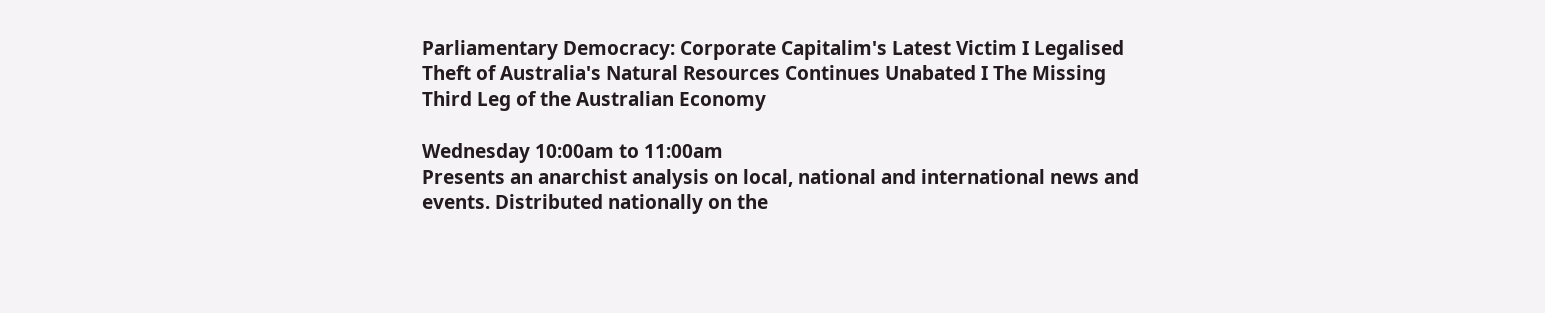Parliamentary Democracy: Corporate Capitalim's Latest Victim I Legalised Theft of Australia's Natural Resources Continues Unabated I The Missing Third Leg of the Australian Economy

Wednesday 10:00am to 11:00am
Presents an anarchist analysis on local, national and international news and events. Distributed nationally on the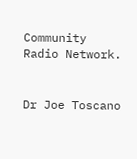Community Radio Network.


Dr Joe Toscano